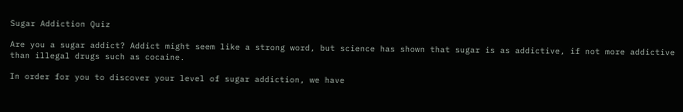Sugar Addiction Quiz

Are you a sugar addict? Addict might seem like a strong word, but science has shown that sugar is as addictive, if not more addictive than illegal drugs such as cocaine.

In order for you to discover your level of sugar addiction, we have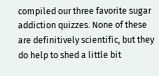compiled our three favorite sugar addiction quizzes. None of these are definitively scientific, but they do help to shed a little bit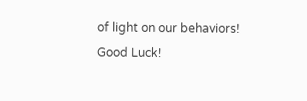of light on our behaviors! Good Luck!